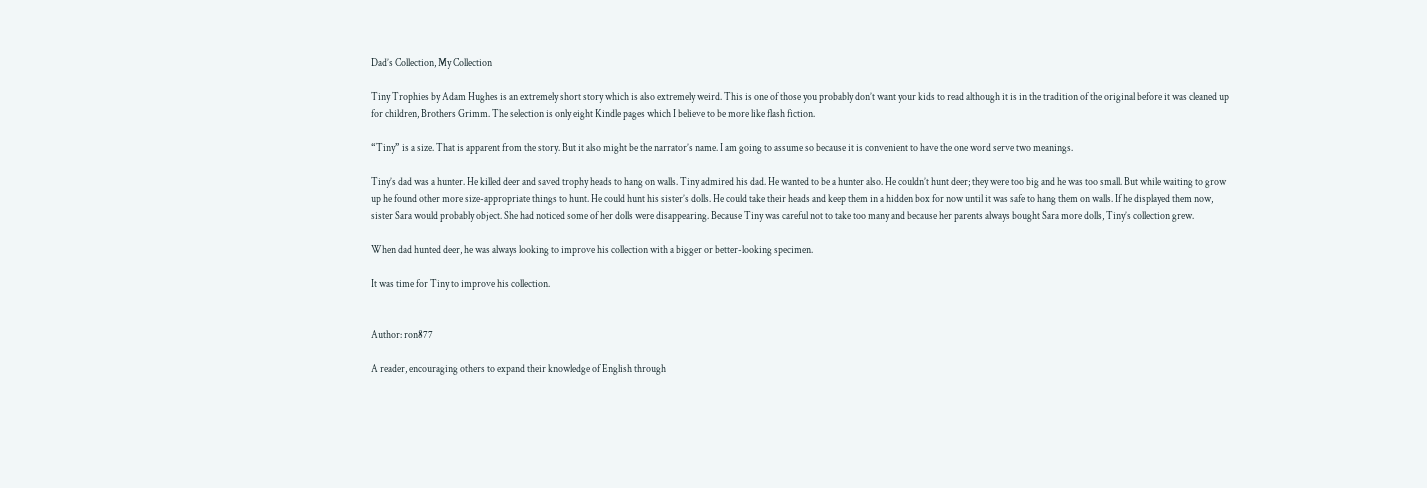Dad’s Collection, My Collection

Tiny Trophies by Adam Hughes is an extremely short story which is also extremely weird. This is one of those you probably don’t want your kids to read although it is in the tradition of the original before it was cleaned up for children, Brothers Grimm. The selection is only eight Kindle pages which I believe to be more like flash fiction.

“Tiny” is a size. That is apparent from the story. But it also might be the narrator’s name. I am going to assume so because it is convenient to have the one word serve two meanings.

Tiny’s dad was a hunter. He killed deer and saved trophy heads to hang on walls. Tiny admired his dad. He wanted to be a hunter also. He couldn’t hunt deer; they were too big and he was too small. But while waiting to grow up he found other more size-appropriate things to hunt. He could hunt his sister’s dolls. He could take their heads and keep them in a hidden box for now until it was safe to hang them on walls. If he displayed them now, sister Sara would probably object. She had noticed some of her dolls were disappearing. Because Tiny was careful not to take too many and because her parents always bought Sara more dolls, Tiny’s collection grew.

When dad hunted deer, he was always looking to improve his collection with a bigger or better-looking specimen.

It was time for Tiny to improve his collection.


Author: ron877

A reader, encouraging others to expand their knowledge of English through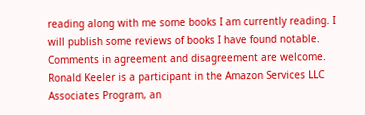reading along with me some books I am currently reading. I will publish some reviews of books I have found notable. Comments in agreement and disagreement are welcome. Ronald Keeler is a participant in the Amazon Services LLC Associates Program, an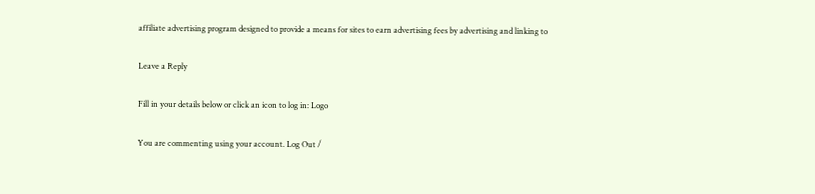affiliate advertising program designed to provide a means for sites to earn advertising fees by advertising and linking to

Leave a Reply

Fill in your details below or click an icon to log in: Logo

You are commenting using your account. Log Out /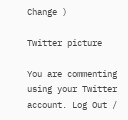Change )

Twitter picture

You are commenting using your Twitter account. Log Out /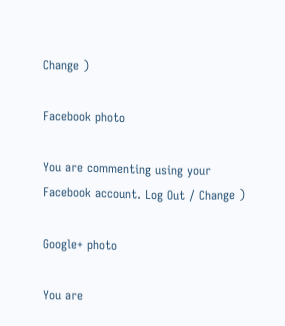Change )

Facebook photo

You are commenting using your Facebook account. Log Out / Change )

Google+ photo

You are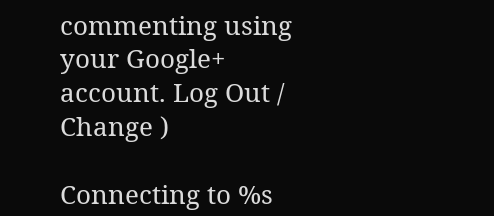commenting using your Google+ account. Log Out / Change )

Connecting to %s